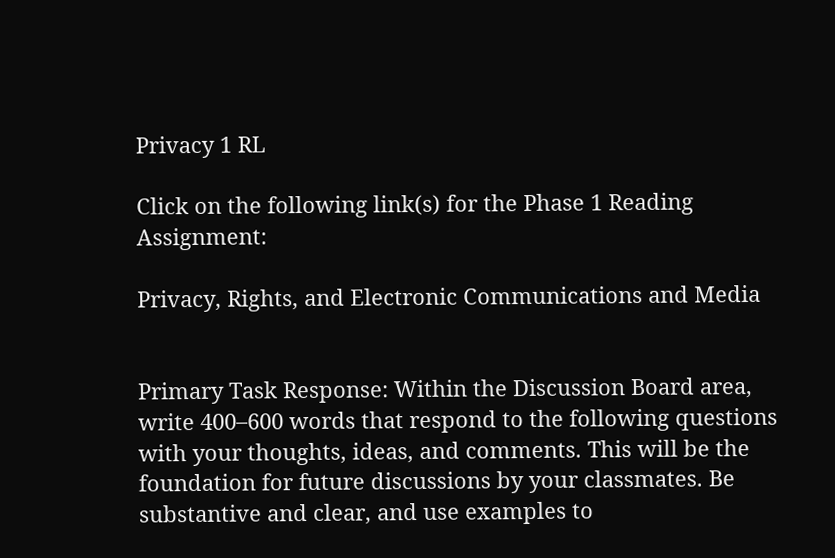Privacy 1 RL

Click on the following link(s) for the Phase 1 Reading Assignment:

Privacy, Rights, and Electronic Communications and Media


Primary Task Response: Within the Discussion Board area, write 400–600 words that respond to the following questions with your thoughts, ideas, and comments. This will be the foundation for future discussions by your classmates. Be substantive and clear, and use examples to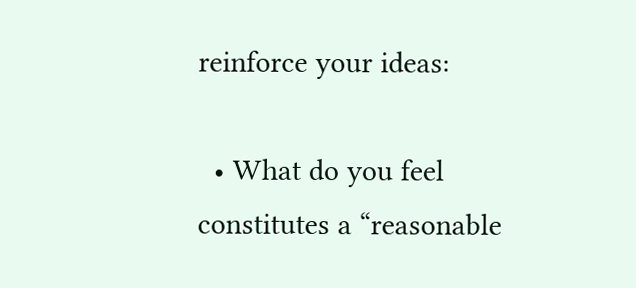reinforce your ideas:

  • What do you feel constitutes a “reasonable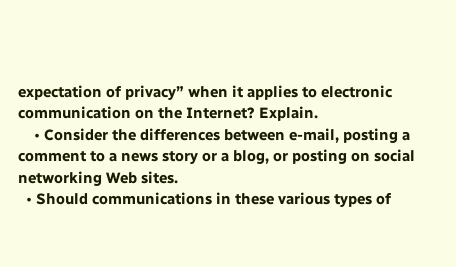expectation of privacy” when it applies to electronic communication on the Internet? Explain.
    • Consider the differences between e-mail, posting a comment to a news story or a blog, or posting on social networking Web sites.
  • Should communications in these various types of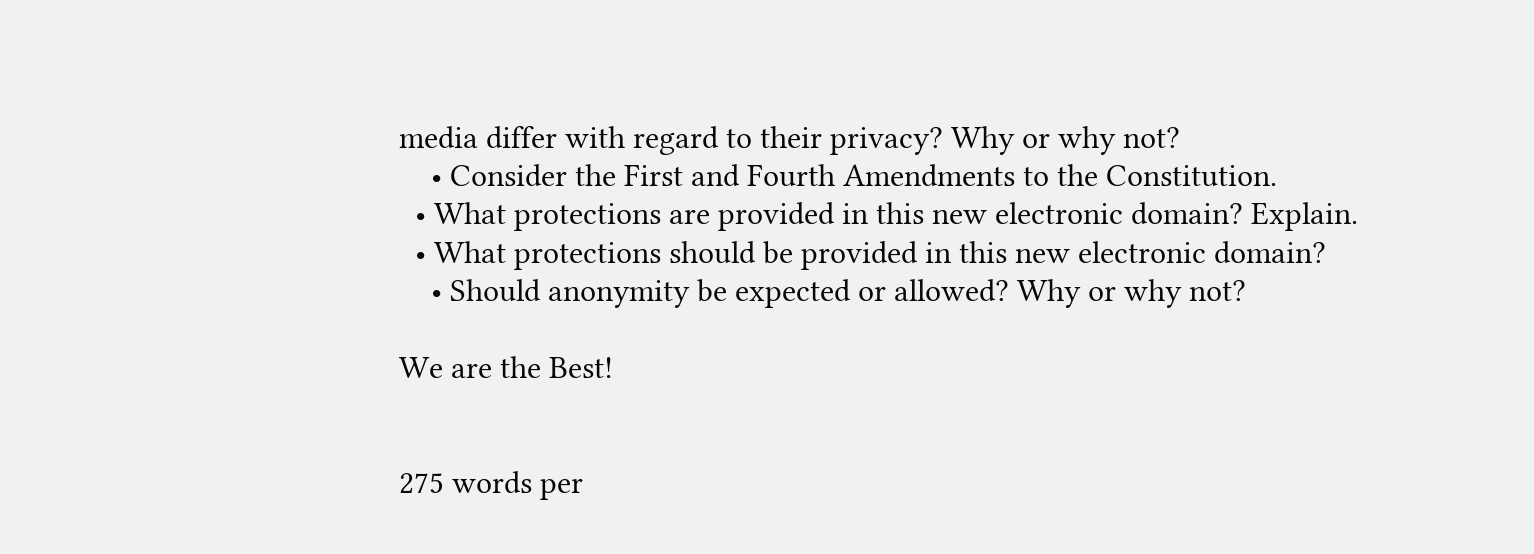media differ with regard to their privacy? Why or why not?
    • Consider the First and Fourth Amendments to the Constitution.
  • What protections are provided in this new electronic domain? Explain.
  • What protections should be provided in this new electronic domain?
    • Should anonymity be expected or allowed? Why or why not?

We are the Best!


275 words per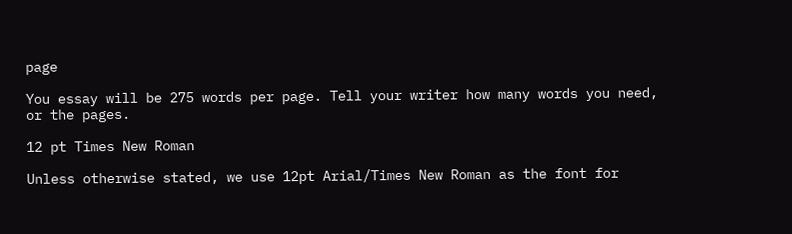page

You essay will be 275 words per page. Tell your writer how many words you need, or the pages.

12 pt Times New Roman

Unless otherwise stated, we use 12pt Arial/Times New Roman as the font for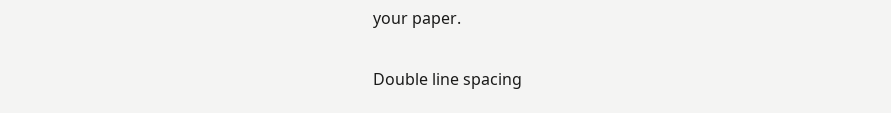your paper.

Double line spacing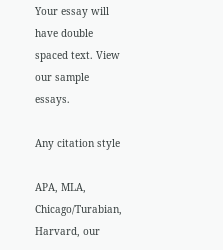Your essay will have double spaced text. View our sample essays.

Any citation style

APA, MLA, Chicago/Turabian, Harvard, our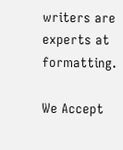writers are experts at formatting.

We Accept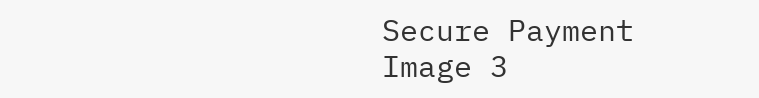Secure Payment
Image 3